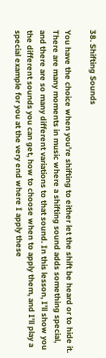38. Shifting Sounds

You have the choice when you’re shifting to either let the shift be heard or to hide it. There are many moments in music where a shifting sound adds something special, and there are so many different variations to that sound. In this lesson, I’ll show you the different sounds you can get, how to choose when to apply them, and I’ll play a special example for you at the very end where I apply these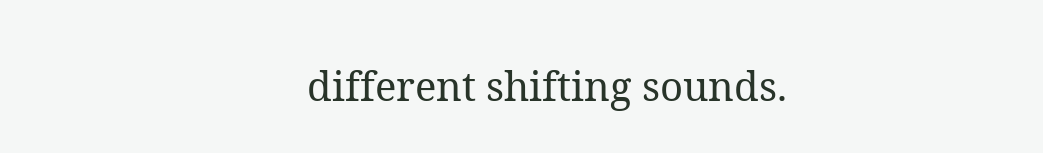different shifting sounds.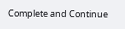Complete and Continue